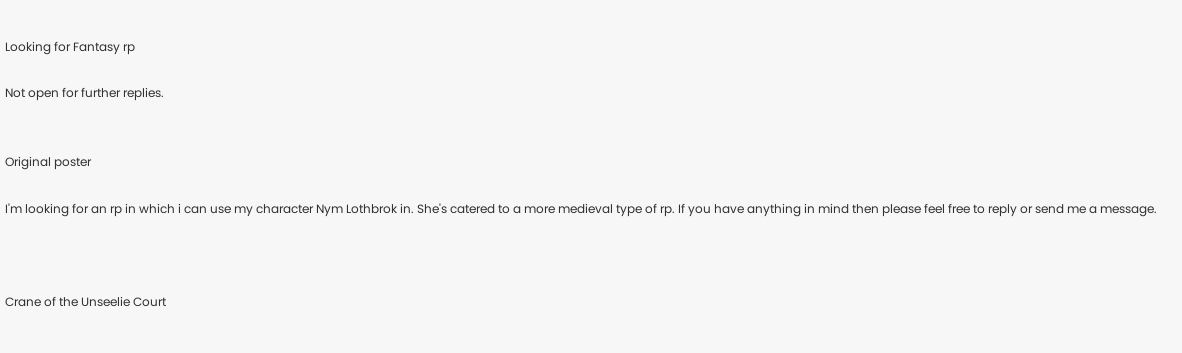Looking for Fantasy rp

Not open for further replies.


Original poster

I'm looking for an rp in which i can use my character Nym Lothbrok in. She's catered to a more medieval type of rp. If you have anything in mind then please feel free to reply or send me a message.



Crane of the Unseelie Court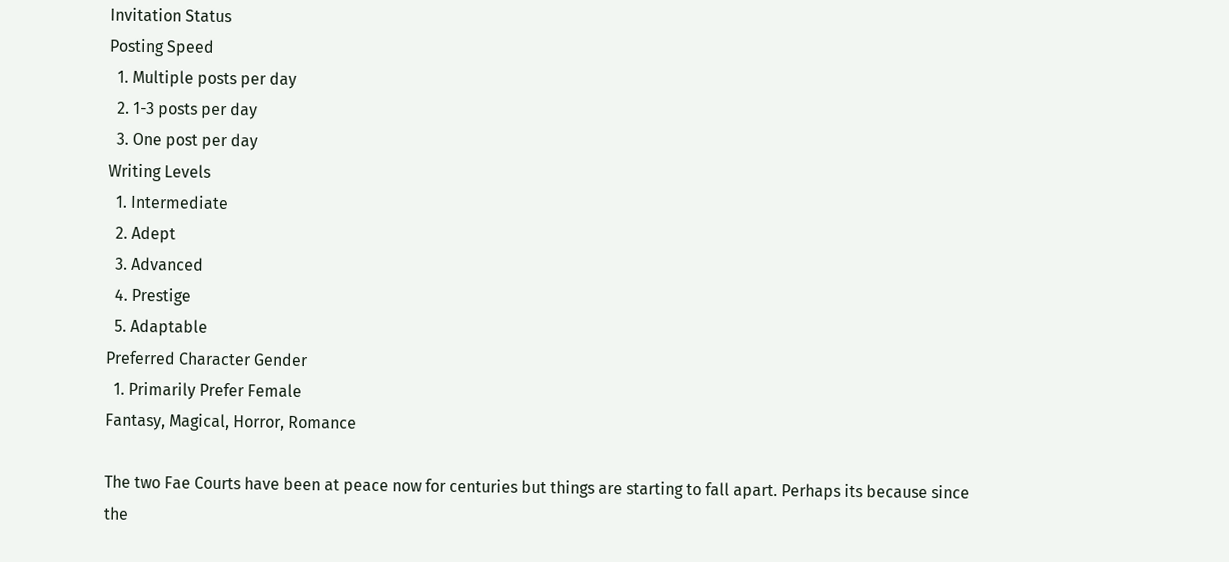Invitation Status
Posting Speed
  1. Multiple posts per day
  2. 1-3 posts per day
  3. One post per day
Writing Levels
  1. Intermediate
  2. Adept
  3. Advanced
  4. Prestige
  5. Adaptable
Preferred Character Gender
  1. Primarily Prefer Female
Fantasy, Magical, Horror, Romance

The two Fae Courts have been at peace now for centuries but things are starting to fall apart. Perhaps its because since the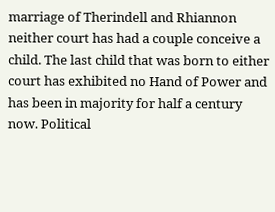marriage of Therindell and Rhiannon neither court has had a couple conceive a child. The last child that was born to either court has exhibited no Hand of Power and has been in majority for half a century now. Political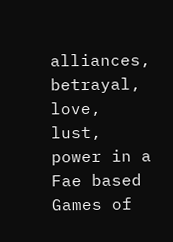alliances, betrayal, love, lust, power in a Fae based Games of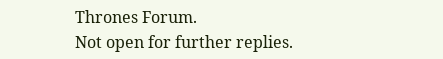Thrones Forum.
Not open for further replies.